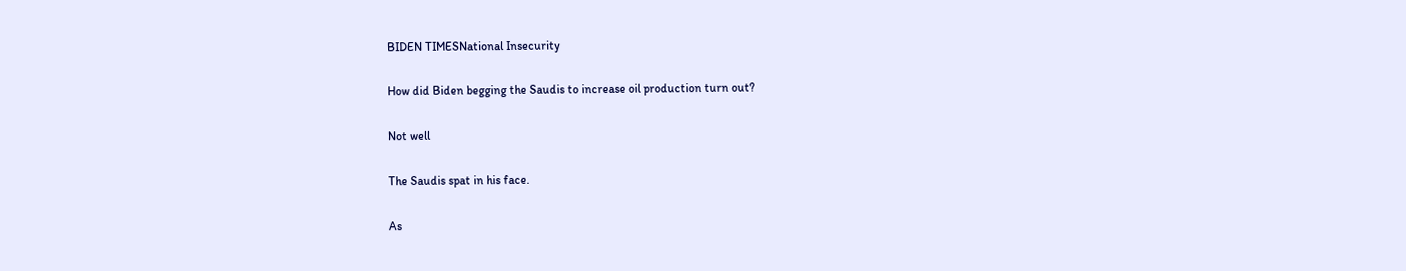BIDEN TIMESNational Insecurity

How did Biden begging the Saudis to increase oil production turn out?

Not well

The Saudis spat in his face.

As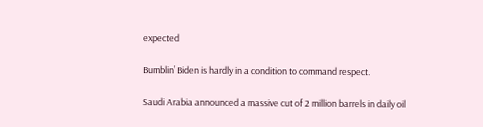expected

Bumblin’ Biden is hardly in a condition to command respect.

Saudi Arabia announced a massive cut of 2 million barrels in daily oil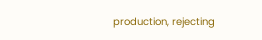production, rejecting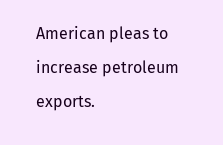American pleas to increase petroleum exports.